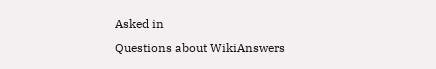Asked in
Questions about WikiAnswers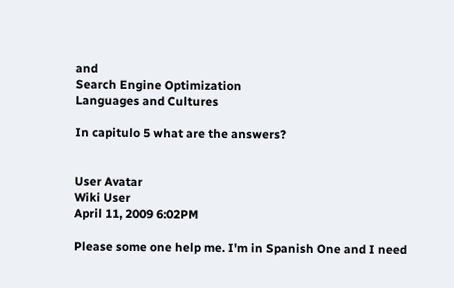and
Search Engine Optimization
Languages and Cultures

In capitulo 5 what are the answers?


User Avatar
Wiki User
April 11, 2009 6:02PM

Please some one help me. I'm in Spanish One and I need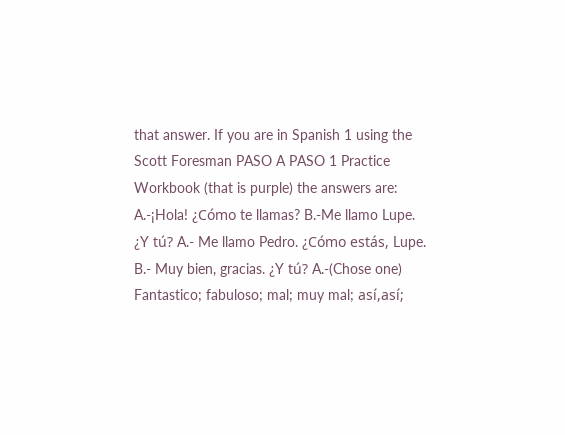that answer. If you are in Spanish 1 using the Scott Foresman PASO A PASO 1 Practice Workbook (that is purple) the answers are: A.-¡Hola! ¿Cómo te llamas? B.-Me llamo Lupe. ¿Y tú? A.- Me llamo Pedro. ¿Cómo estás, Lupe. B.- Muy bien, gracias. ¿Y tú? A.-(Chose one) Fantastico; fabuloso; mal; muy mal; así,así;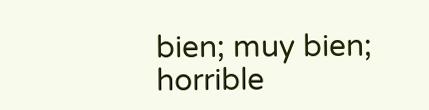bien; muy bien; horrible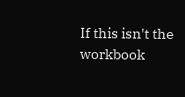If this isn't the workbook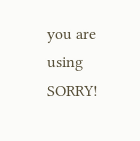you are using SORRY!